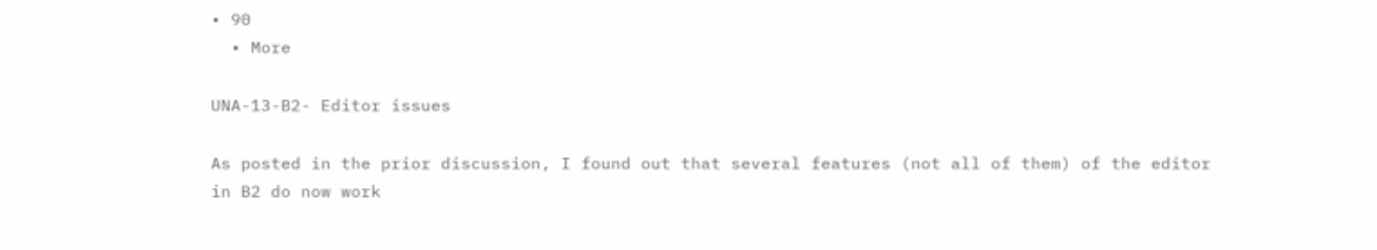• 90
  • More

UNA-13-B2- Editor issues

As posted in the prior discussion, I found out that several features (not all of them) of the editor in B2 do now work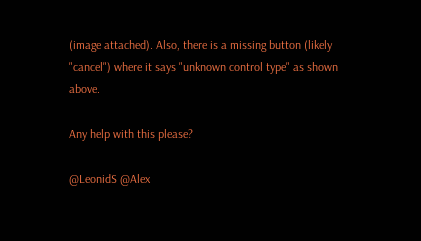(image attached). Also, there is a missing button (likely "cancel") where it says "unknown control type" as shown above.

Any help with this please?

@LeonidS @Alex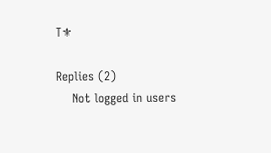T⚜

Replies (2)
    Not logged in users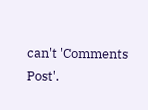can't 'Comments Post'.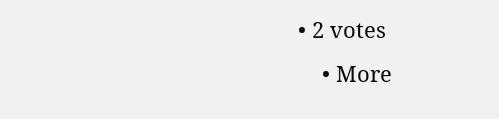• 2 votes
    • More